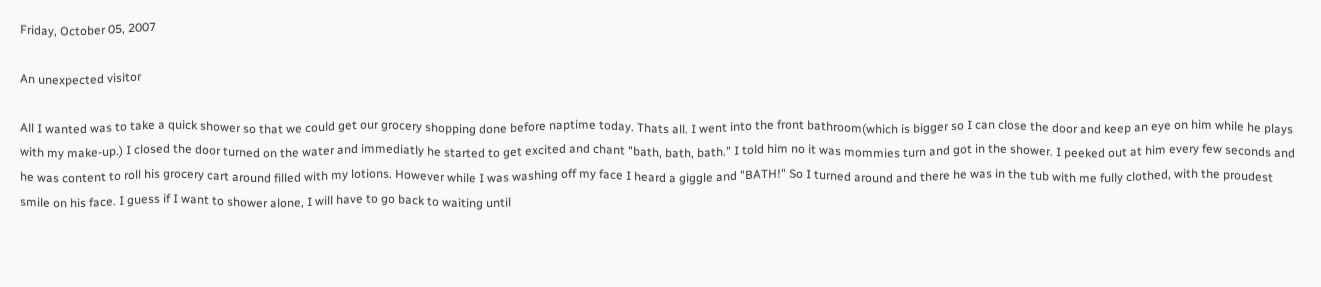Friday, October 05, 2007

An unexpected visitor

All I wanted was to take a quick shower so that we could get our grocery shopping done before naptime today. Thats all. I went into the front bathroom(which is bigger so I can close the door and keep an eye on him while he plays with my make-up.) I closed the door turned on the water and immediatly he started to get excited and chant "bath, bath, bath." I told him no it was mommies turn and got in the shower. I peeked out at him every few seconds and he was content to roll his grocery cart around filled with my lotions. However while I was washing off my face I heard a giggle and "BATH!" So I turned around and there he was in the tub with me fully clothed, with the proudest smile on his face. I guess if I want to shower alone, I will have to go back to waiting until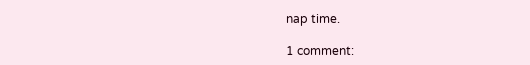nap time.

1 comment: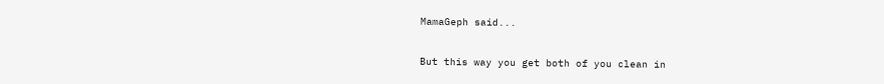MamaGeph said...

But this way you get both of you clean in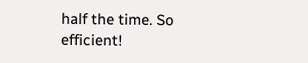half the time. So efficient!